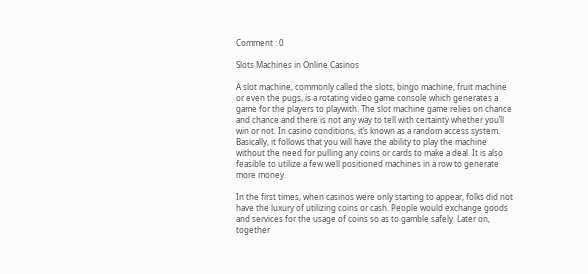Comment : 0

Slots Machines in Online Casinos

A slot machine, commonly called the slots, bingo machine, fruit machine or even the pugs, is a rotating video game console which generates a game for the players to playwith. The slot machine game relies on chance and chance and there is not any way to tell with certainty whether you’ll win or not. In casino conditions, it’s known as a random access system. Basically, it follows that you will have the ability to play the machine without the need for pulling any coins or cards to make a deal. It is also feasible to utilize a few well positioned machines in a row to generate more money.

In the first times, when casinos were only starting to appear, folks did not have the luxury of utilizing coins or cash. People would exchange goods and services for the usage of coins so as to gamble safely. Later on, together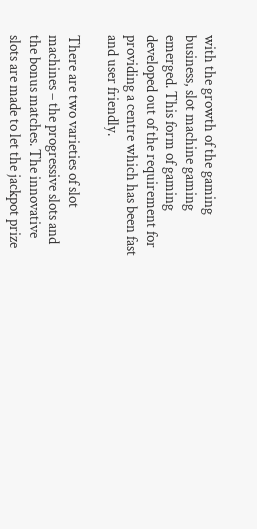with the growth of the gaming business, slot machine gaming emerged. This form of gaming developed out of the requirement for providing a centre which has been fast and user friendly.

There are two varieties of slot machines – the progressive slots and the bonus matches. The innovative slots are made to let the jackpot prize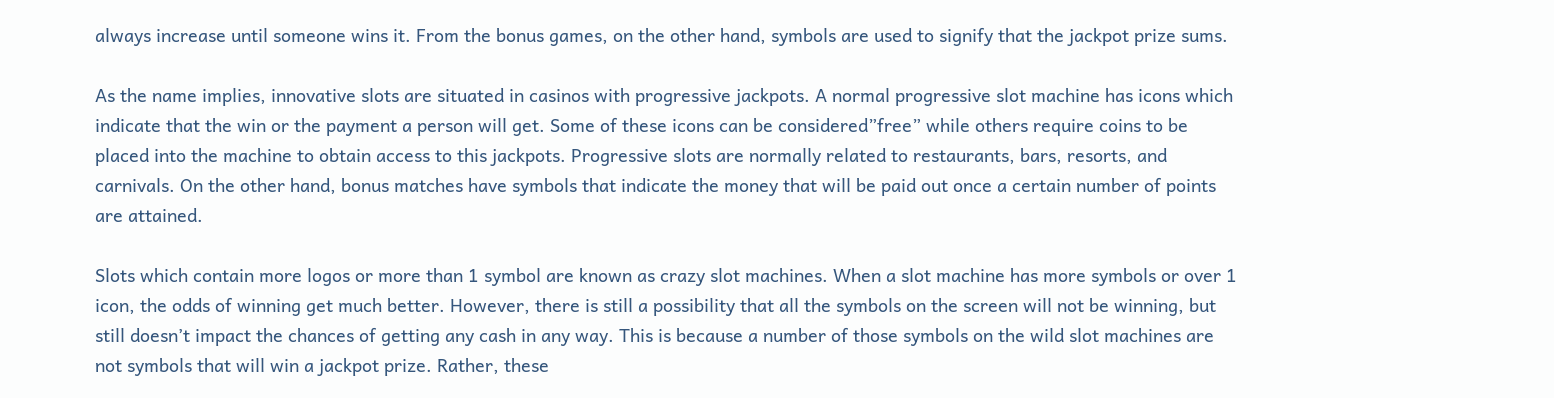always increase until someone wins it. From the bonus games, on the other hand, symbols are used to signify that the jackpot prize sums.

As the name implies, innovative slots are situated in casinos with progressive jackpots. A normal progressive slot machine has icons which indicate that the win or the payment a person will get. Some of these icons can be considered”free” while others require coins to be placed into the machine to obtain access to this jackpots. Progressive slots are normally related to restaurants, bars, resorts, and carnivals. On the other hand, bonus matches have symbols that indicate the money that will be paid out once a certain number of points are attained.

Slots which contain more logos or more than 1 symbol are known as crazy slot machines. When a slot machine has more symbols or over 1 icon, the odds of winning get much better. However, there is still a possibility that all the symbols on the screen will not be winning, but still doesn’t impact the chances of getting any cash in any way. This is because a number of those symbols on the wild slot machines are not symbols that will win a jackpot prize. Rather, these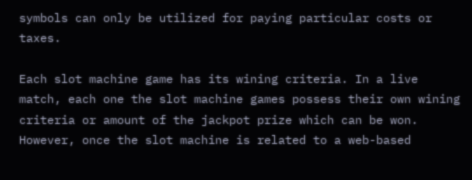symbols can only be utilized for paying particular costs or taxes.

Each slot machine game has its wining criteria. In a live match, each one the slot machine games possess their own wining criteria or amount of the jackpot prize which can be won. However, once the slot machine is related to a web-based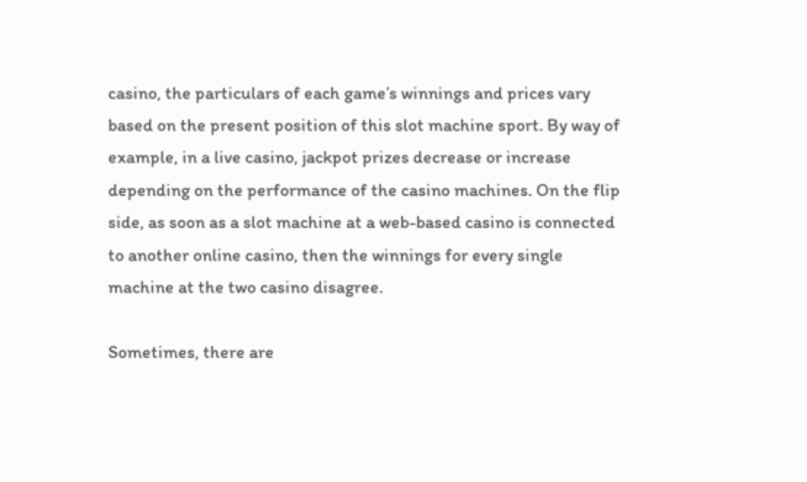casino, the particulars of each game’s winnings and prices vary based on the present position of this slot machine sport. By way of example, in a live casino, jackpot prizes decrease or increase depending on the performance of the casino machines. On the flip side, as soon as a slot machine at a web-based casino is connected to another online casino, then the winnings for every single machine at the two casino disagree.

Sometimes, there are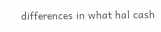differences in what hal cash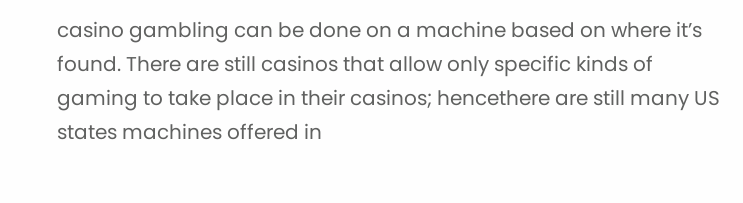casino gambling can be done on a machine based on where it’s found. There are still casinos that allow only specific kinds of gaming to take place in their casinos; hencethere are still many US states machines offered in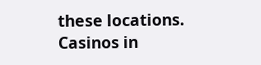these locations. Casinos in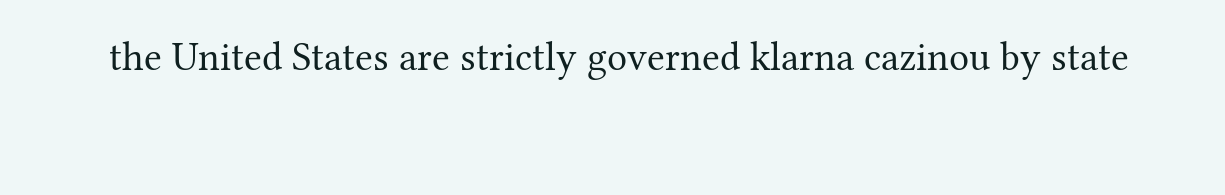the United States are strictly governed klarna cazinou by state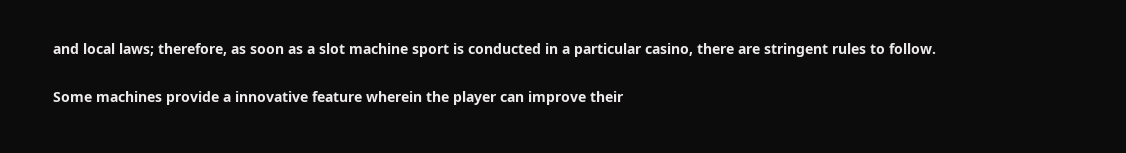and local laws; therefore, as soon as a slot machine sport is conducted in a particular casino, there are stringent rules to follow.

Some machines provide a innovative feature wherein the player can improve their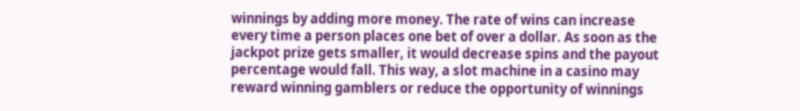winnings by adding more money. The rate of wins can increase every time a person places one bet of over a dollar. As soon as the jackpot prize gets smaller, it would decrease spins and the payout percentage would fall. This way, a slot machine in a casino may reward winning gamblers or reduce the opportunity of winnings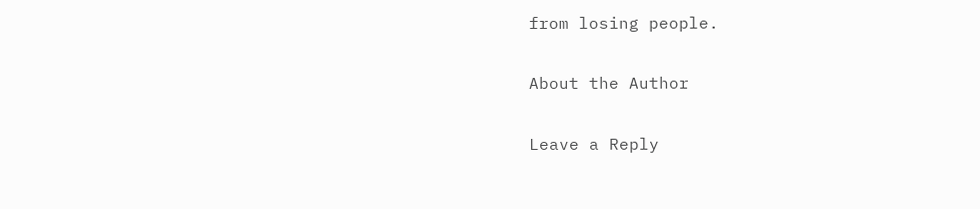from losing people.

About the Author

Leave a Reply